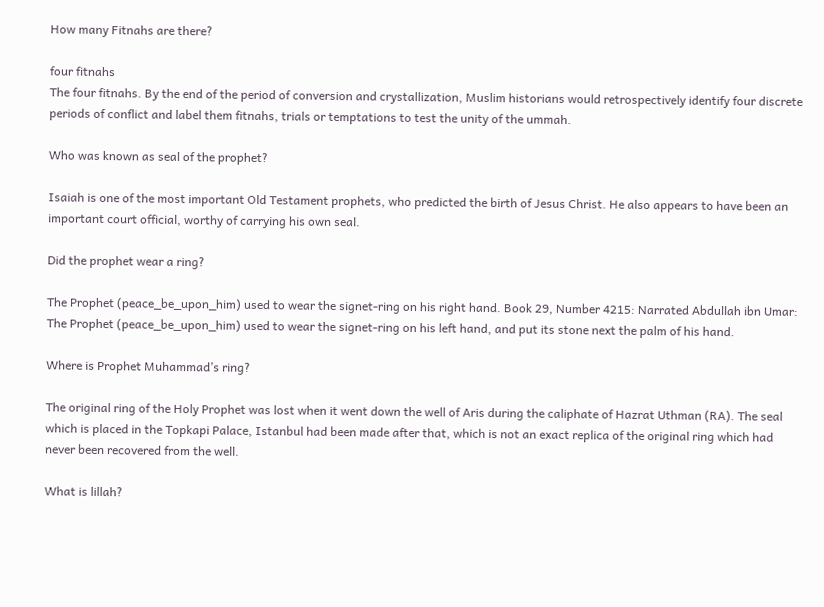How many Fitnahs are there?

four fitnahs
The four fitnahs. By the end of the period of conversion and crystallization, Muslim historians would retrospectively identify four discrete periods of conflict and label them fitnahs, trials or temptations to test the unity of the ummah.

Who was known as seal of the prophet?

Isaiah is one of the most important Old Testament prophets, who predicted the birth of Jesus Christ. He also appears to have been an important court official, worthy of carrying his own seal.

Did the prophet wear a ring?

The Prophet (peace_be_upon_him) used to wear the signet-ring on his right hand. Book 29, Number 4215: Narrated Abdullah ibn Umar: The Prophet (peace_be_upon_him) used to wear the signet-ring on his left hand, and put its stone next the palm of his hand.

Where is Prophet Muhammad’s ring?

The original ring of the Holy Prophet was lost when it went down the well of Aris during the caliphate of Hazrat Uthman (RA). The seal which is placed in the Topkapi Palace, Istanbul had been made after that, which is not an exact replica of the original ring which had never been recovered from the well.

What is lillah?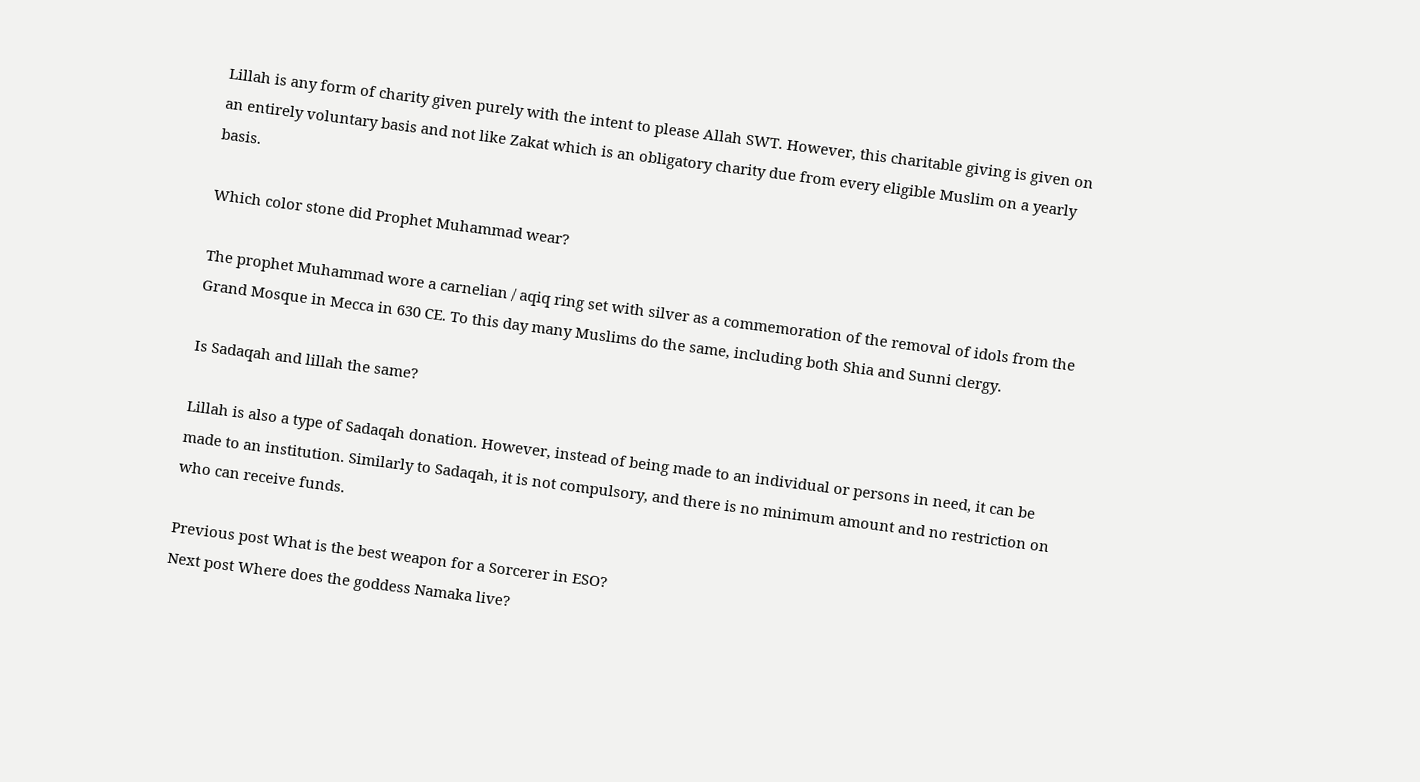Lillah is any form of charity given purely with the intent to please Allah SWT. However, this charitable giving is given on an entirely voluntary basis and not like Zakat which is an obligatory charity due from every eligible Muslim on a yearly basis.

Which color stone did Prophet Muhammad wear?

The prophet Muhammad wore a carnelian / aqiq ring set with silver as a commemoration of the removal of idols from the Grand Mosque in Mecca in 630 CE. To this day many Muslims do the same, including both Shia and Sunni clergy.

Is Sadaqah and lillah the same?

Lillah is also a type of Sadaqah donation. However, instead of being made to an individual or persons in need, it can be made to an institution. Similarly to Sadaqah, it is not compulsory, and there is no minimum amount and no restriction on who can receive funds.

Previous post What is the best weapon for a Sorcerer in ESO?
Next post Where does the goddess Namaka live?